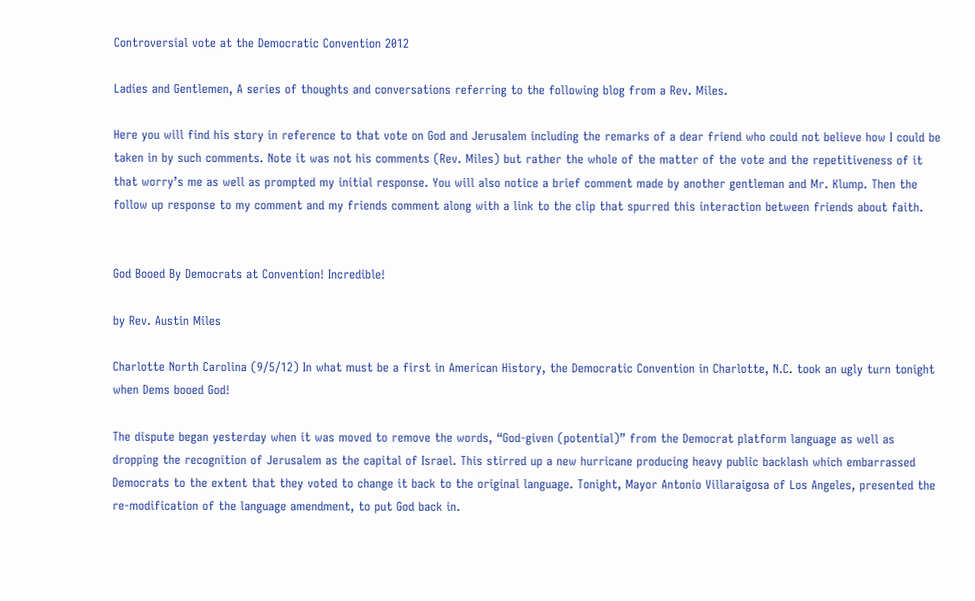Controversial vote at the Democratic Convention 2012

Ladies and Gentlemen, A series of thoughts and conversations referring to the following blog from a Rev. Miles.

Here you will find his story in reference to that vote on God and Jerusalem including the remarks of a dear friend who could not believe how I could be taken in by such comments. Note it was not his comments (Rev. Miles) but rather the whole of the matter of the vote and the repetitiveness of it that worry’s me as well as prompted my initial response. You will also notice a brief comment made by another gentleman and Mr. Klump. Then the follow up response to my comment and my friends comment along with a link to the clip that spurred this interaction between friends about faith.


God Booed By Democrats at Convention! Incredible!

by Rev. Austin Miles

Charlotte North Carolina (9/5/12) In what must be a first in American History, the Democratic Convention in Charlotte, N.C. took an ugly turn tonight when Dems booed God!

The dispute began yesterday when it was moved to remove the words, “God-given (potential)” from the Democrat platform language as well as dropping the recognition of Jerusalem as the capital of Israel. This stirred up a new hurricane producing heavy public backlash which embarrassed Democrats to the extent that they voted to change it back to the original language. Tonight, Mayor Antonio Villaraigosa of Los Angeles, presented the re-modification of the language amendment, to put God back in.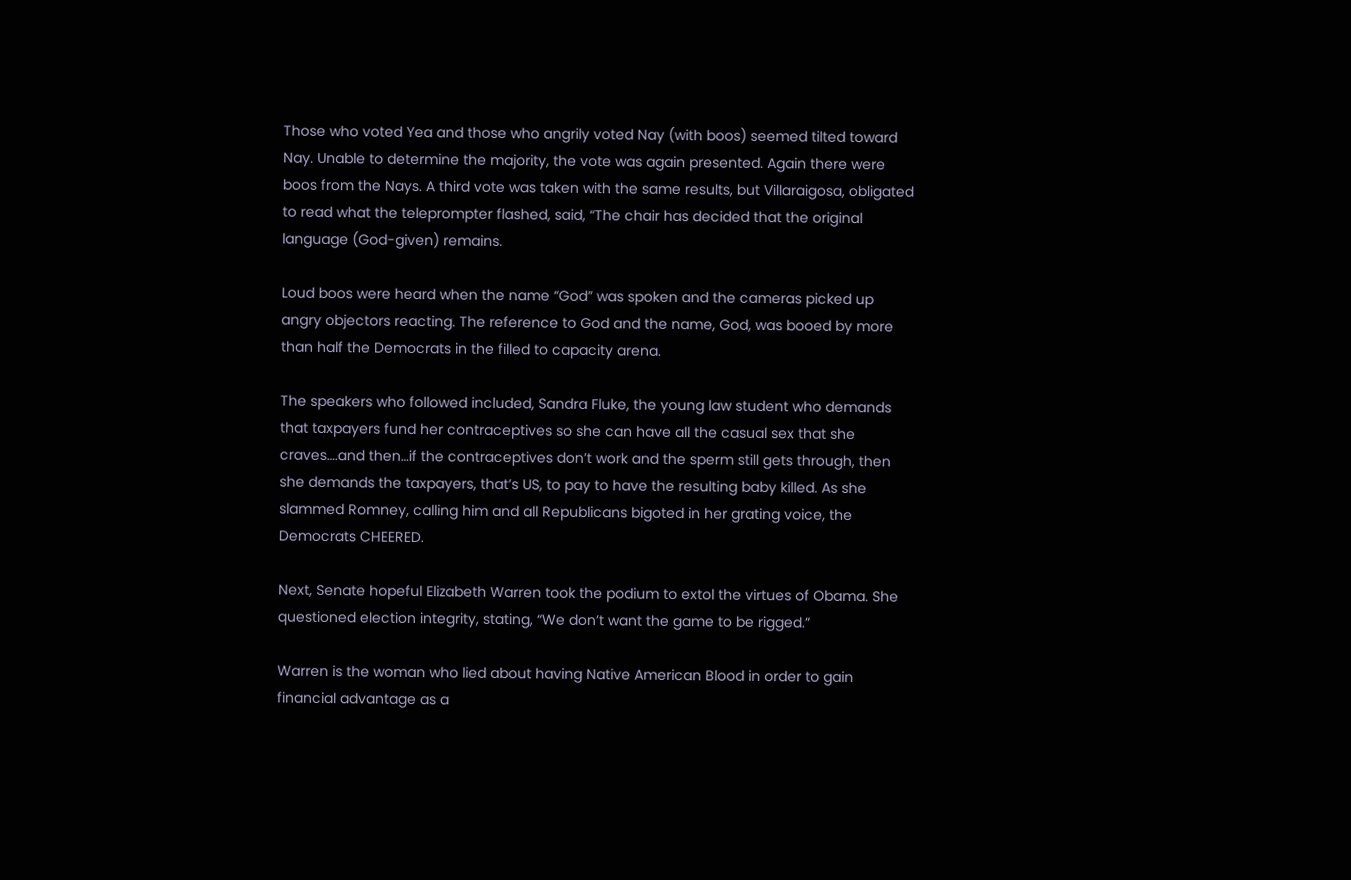Those who voted Yea and those who angrily voted Nay (with boos) seemed tilted toward Nay. Unable to determine the majority, the vote was again presented. Again there were boos from the Nays. A third vote was taken with the same results, but Villaraigosa, obligated to read what the teleprompter flashed, said, “The chair has decided that the original language (God-given) remains.

Loud boos were heard when the name “God” was spoken and the cameras picked up angry objectors reacting. The reference to God and the name, God, was booed by more than half the Democrats in the filled to capacity arena.

The speakers who followed included, Sandra Fluke, the young law student who demands that taxpayers fund her contraceptives so she can have all the casual sex that she craves….and then…if the contraceptives don’t work and the sperm still gets through, then she demands the taxpayers, that’s US, to pay to have the resulting baby killed. As she slammed Romney, calling him and all Republicans bigoted in her grating voice, the Democrats CHEERED.

Next, Senate hopeful Elizabeth Warren took the podium to extol the virtues of Obama. She questioned election integrity, stating, “We don’t want the game to be rigged.”

Warren is the woman who lied about having Native American Blood in order to gain financial advantage as a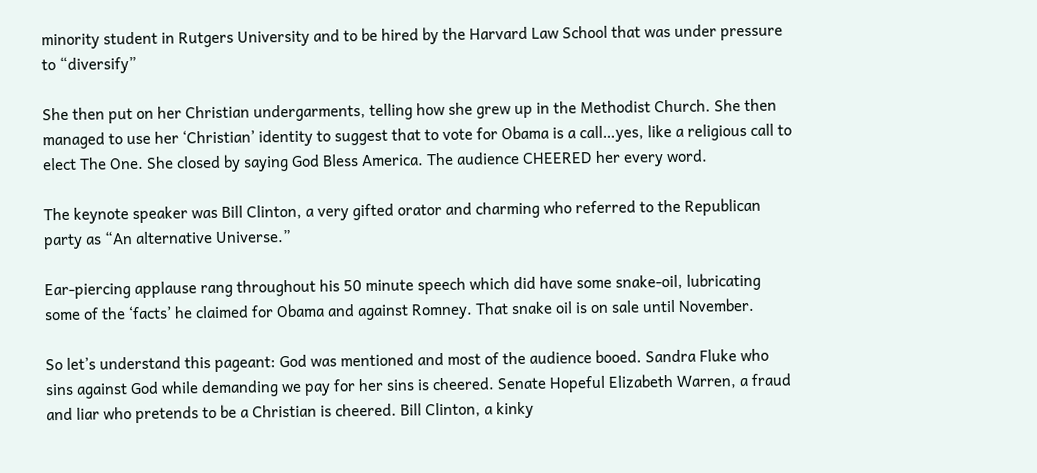minority student in Rutgers University and to be hired by the Harvard Law School that was under pressure to “diversify”

She then put on her Christian undergarments, telling how she grew up in the Methodist Church. She then managed to use her ‘Christian’ identity to suggest that to vote for Obama is a call…yes, like a religious call to elect The One. She closed by saying God Bless America. The audience CHEERED her every word.

The keynote speaker was Bill Clinton, a very gifted orator and charming who referred to the Republican party as “An alternative Universe.”

Ear-piercing applause rang throughout his 50 minute speech which did have some snake-oil, lubricating some of the ‘facts’ he claimed for Obama and against Romney. That snake oil is on sale until November.

So let’s understand this pageant: God was mentioned and most of the audience booed. Sandra Fluke who sins against God while demanding we pay for her sins is cheered. Senate Hopeful Elizabeth Warren, a fraud and liar who pretends to be a Christian is cheered. Bill Clinton, a kinky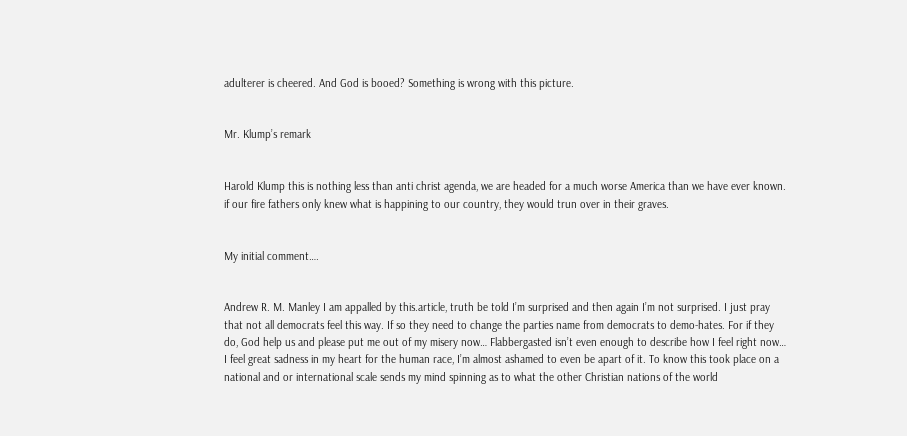adulterer is cheered. And God is booed? Something is wrong with this picture.


Mr. Klump’s remark


Harold Klump this is nothing less than anti christ agenda, we are headed for a much worse America than we have ever known. if our fire fathers only knew what is happining to our country, they would trun over in their graves.


My initial comment….


Andrew R. M. Manley I am appalled by this.article, truth be told I’m surprised and then again I’m not surprised. I just pray that not all democrats feel this way. If so they need to change the parties name from democrats to demo-hates. For if they do, God help us and please put me out of my misery now… Flabbergasted isn’t even enough to describe how I feel right now… I feel great sadness in my heart for the human race, I’m almost ashamed to even be apart of it. To know this took place on a national and or international scale sends my mind spinning as to what the other Christian nations of the world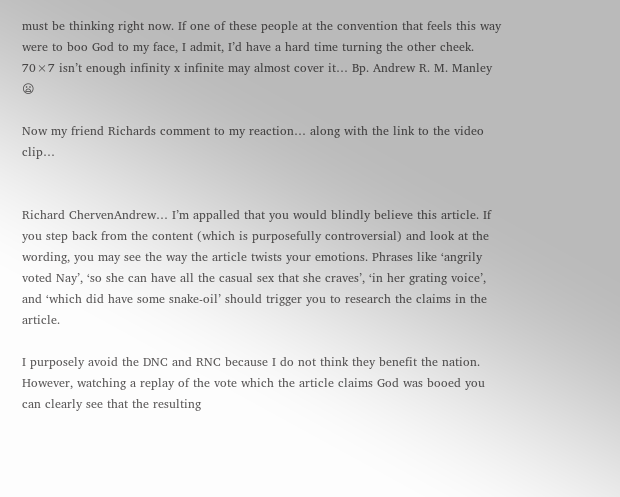must be thinking right now. If one of these people at the convention that feels this way were to boo God to my face, I admit, I’d have a hard time turning the other cheek. 70×7 isn’t enough infinity x infinite may almost cover it… Bp. Andrew R. M. Manley 😦

Now my friend Richards comment to my reaction… along with the link to the video clip…


Richard ChervenAndrew… I’m appalled that you would blindly believe this article. If you step back from the content (which is purposefully controversial) and look at the wording, you may see the way the article twists your emotions. Phrases like ‘angrily voted Nay’, ‘so she can have all the casual sex that she craves’, ‘in her grating voice’, and ‘which did have some snake-oil’ should trigger you to research the claims in the article.

I purposely avoid the DNC and RNC because I do not think they benefit the nation. However, watching a replay of the vote which the article claims God was booed you can clearly see that the resulting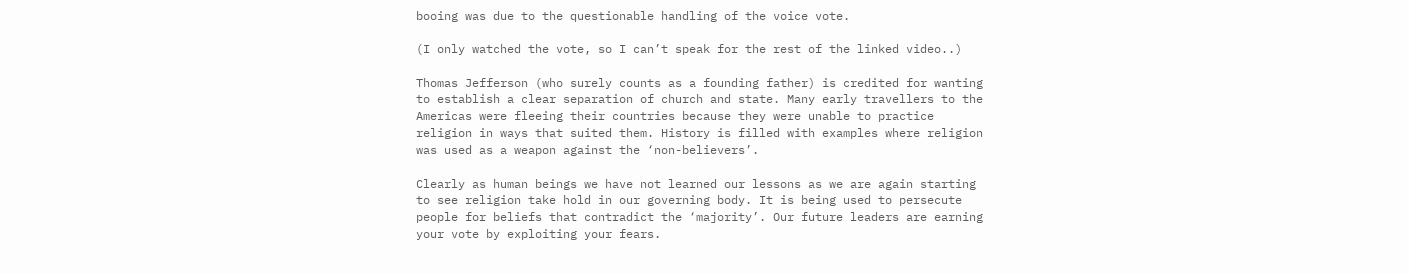booing was due to the questionable handling of the voice vote.

(I only watched the vote, so I can’t speak for the rest of the linked video..)

Thomas Jefferson (who surely counts as a founding father) is credited for wanting to establish a clear separation of church and state. Many early travellers to the Americas were fleeing their countries because they were unable to practice religion in ways that suited them. History is filled with examples where religion was used as a weapon against the ‘non-believers’.

Clearly as human beings we have not learned our lessons as we are again starting to see religion take hold in our governing body. It is being used to persecute people for beliefs that contradict the ‘majority’. Our future leaders are earning your vote by exploiting your fears.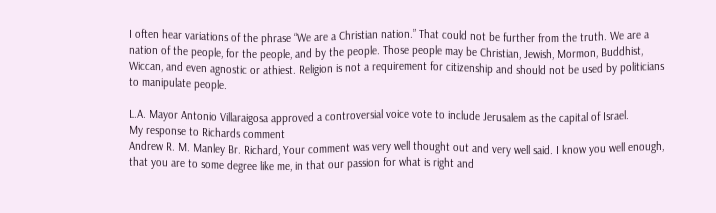I often hear variations of the phrase “We are a Christian nation.” That could not be further from the truth. We are a nation of the people, for the people, and by the people. Those people may be Christian, Jewish, Mormon, Buddhist, Wiccan, and even agnostic or athiest. Religion is not a requirement for citizenship and should not be used by politicians to manipulate people.

L.A. Mayor Antonio Villaraigosa approved a controversial voice vote to include Jerusalem as the capital of Israel.
My response to Richards comment
Andrew R. M. Manley Br. Richard, Your comment was very well thought out and very well said. I know you well enough, that you are to some degree like me, in that our passion for what is right and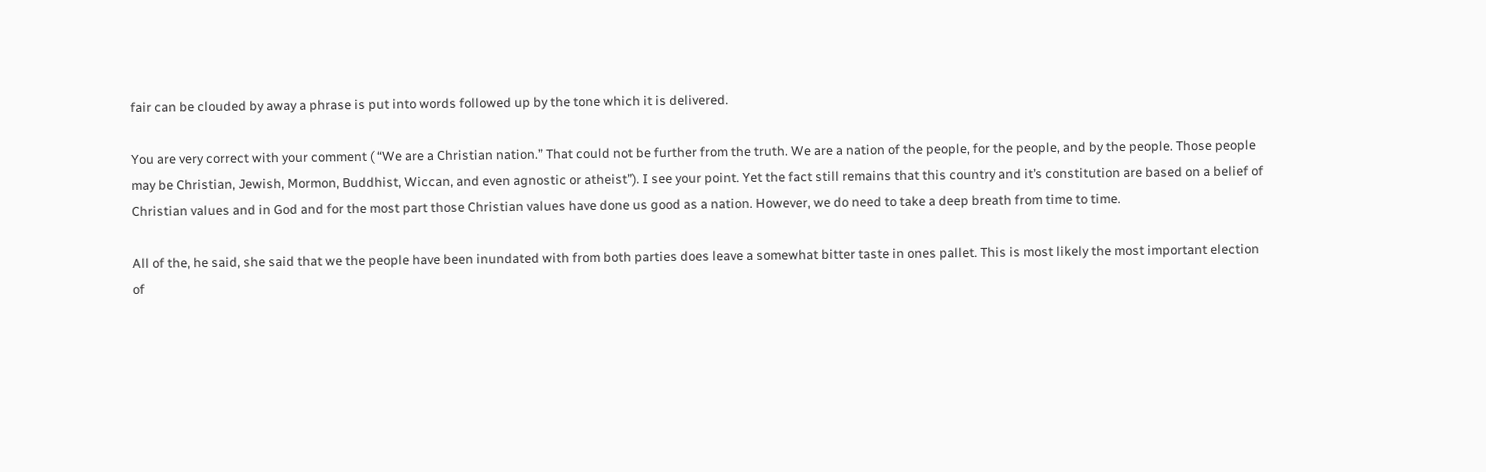fair can be clouded by away a phrase is put into words followed up by the tone which it is delivered.

You are very correct with your comment ( “We are a Christian nation.” That could not be further from the truth. We are a nation of the people, for the people, and by the people. Those people may be Christian, Jewish, Mormon, Buddhist, Wiccan, and even agnostic or atheist”). I see your point. Yet the fact still remains that this country and it’s constitution are based on a belief of Christian values and in God and for the most part those Christian values have done us good as a nation. However, we do need to take a deep breath from time to time.

All of the, he said, she said that we the people have been inundated with from both parties does leave a somewhat bitter taste in ones pallet. This is most likely the most important election of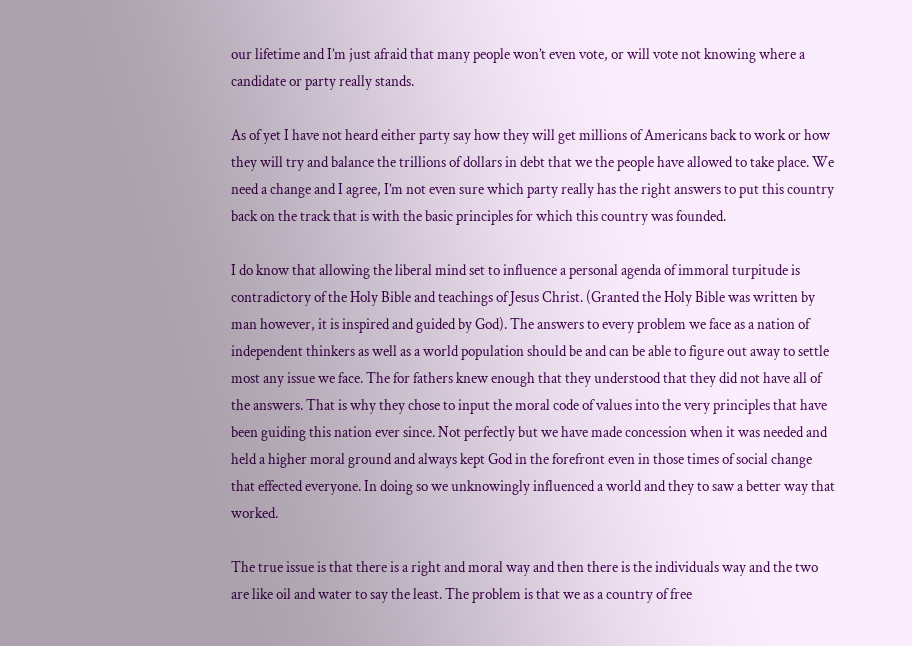our lifetime and I’m just afraid that many people won’t even vote, or will vote not knowing where a candidate or party really stands.

As of yet I have not heard either party say how they will get millions of Americans back to work or how they will try and balance the trillions of dollars in debt that we the people have allowed to take place. We need a change and I agree, I’m not even sure which party really has the right answers to put this country back on the track that is with the basic principles for which this country was founded.

I do know that allowing the liberal mind set to influence a personal agenda of immoral turpitude is contradictory of the Holy Bible and teachings of Jesus Christ. (Granted the Holy Bible was written by man however, it is inspired and guided by God). The answers to every problem we face as a nation of independent thinkers as well as a world population should be and can be able to figure out away to settle most any issue we face. The for fathers knew enough that they understood that they did not have all of the answers. That is why they chose to input the moral code of values into the very principles that have been guiding this nation ever since. Not perfectly but we have made concession when it was needed and held a higher moral ground and always kept God in the forefront even in those times of social change that effected everyone. In doing so we unknowingly influenced a world and they to saw a better way that worked.

The true issue is that there is a right and moral way and then there is the individuals way and the two are like oil and water to say the least. The problem is that we as a country of free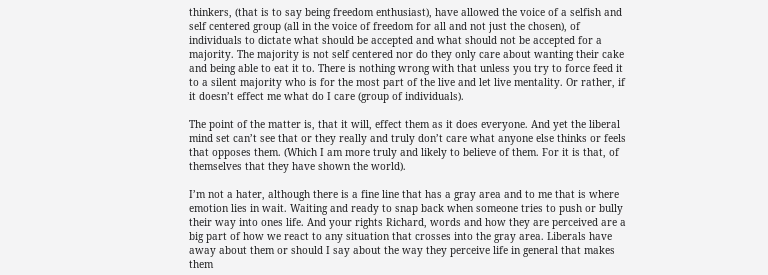thinkers, (that is to say being freedom enthusiast), have allowed the voice of a selfish and self centered group (all in the voice of freedom for all and not just the chosen), of individuals to dictate what should be accepted and what should not be accepted for a majority. The majority is not self centered nor do they only care about wanting their cake and being able to eat it to. There is nothing wrong with that unless you try to force feed it to a silent majority who is for the most part of the live and let live mentality. Or rather, if it doesn’t effect me what do I care (group of individuals).

The point of the matter is, that it will, effect them as it does everyone. And yet the liberal mind set can’t see that or they really and truly don’t care what anyone else thinks or feels that opposes them. (Which I am more truly and likely to believe of them. For it is that, of themselves that they have shown the world).

I’m not a hater, although there is a fine line that has a gray area and to me that is where emotion lies in wait. Waiting and ready to snap back when someone tries to push or bully their way into ones life. And your rights Richard, words and how they are perceived are a big part of how we react to any situation that crosses into the gray area. Liberals have away about them or should I say about the way they perceive life in general that makes them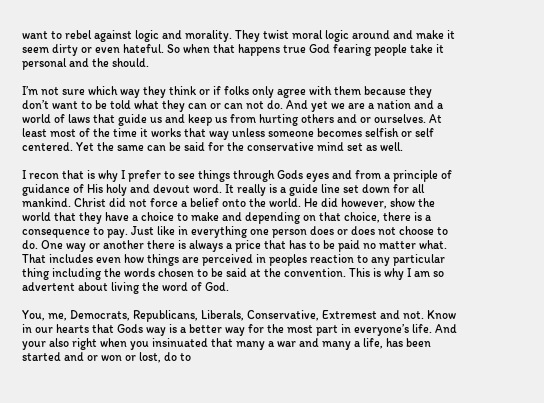want to rebel against logic and morality. They twist moral logic around and make it seem dirty or even hateful. So when that happens true God fearing people take it personal and the should.

I’m not sure which way they think or if folks only agree with them because they don’t want to be told what they can or can not do. And yet we are a nation and a world of laws that guide us and keep us from hurting others and or ourselves. At least most of the time it works that way unless someone becomes selfish or self centered. Yet the same can be said for the conservative mind set as well.

I recon that is why I prefer to see things through Gods eyes and from a principle of guidance of His holy and devout word. It really is a guide line set down for all mankind. Christ did not force a belief onto the world. He did however, show the world that they have a choice to make and depending on that choice, there is a consequence to pay. Just like in everything one person does or does not choose to do. One way or another there is always a price that has to be paid no matter what. That includes even how things are perceived in peoples reaction to any particular thing including the words chosen to be said at the convention. This is why I am so advertent about living the word of God.

You, me, Democrats, Republicans, Liberals, Conservative, Extremest and not. Know in our hearts that Gods way is a better way for the most part in everyone’s life. And your also right when you insinuated that many a war and many a life, has been started and or won or lost, do to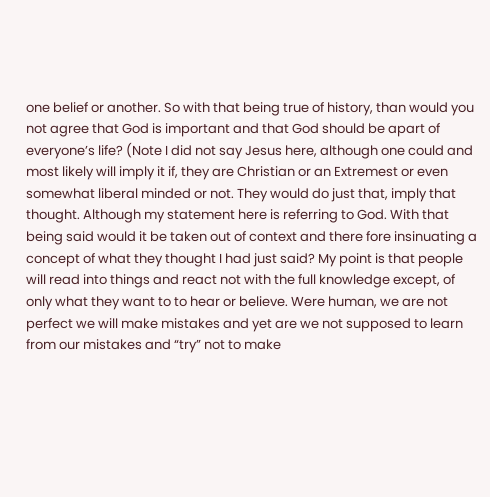one belief or another. So with that being true of history, than would you not agree that God is important and that God should be apart of everyone’s life? (Note I did not say Jesus here, although one could and most likely will imply it if, they are Christian or an Extremest or even somewhat liberal minded or not. They would do just that, imply that thought. Although my statement here is referring to God. With that being said would it be taken out of context and there fore insinuating a concept of what they thought I had just said? My point is that people will read into things and react not with the full knowledge except, of only what they want to to hear or believe. Were human, we are not perfect we will make mistakes and yet are we not supposed to learn from our mistakes and “try” not to make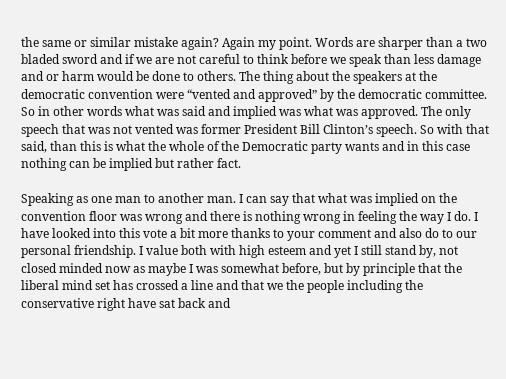the same or similar mistake again? Again my point. Words are sharper than a two bladed sword and if we are not careful to think before we speak than less damage and or harm would be done to others. The thing about the speakers at the democratic convention were “vented and approved” by the democratic committee. So in other words what was said and implied was what was approved. The only speech that was not vented was former President Bill Clinton’s speech. So with that said, than this is what the whole of the Democratic party wants and in this case nothing can be implied but rather fact.

Speaking as one man to another man. I can say that what was implied on the convention floor was wrong and there is nothing wrong in feeling the way I do. I have looked into this vote a bit more thanks to your comment and also do to our personal friendship. I value both with high esteem and yet I still stand by, not closed minded now as maybe I was somewhat before, but by principle that the liberal mind set has crossed a line and that we the people including the conservative right have sat back and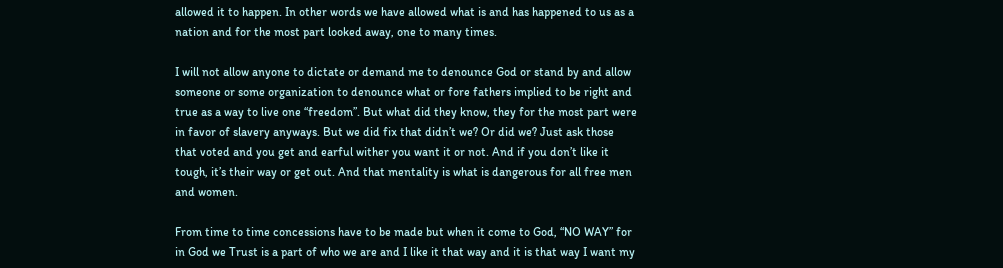allowed it to happen. In other words we have allowed what is and has happened to us as a nation and for the most part looked away, one to many times.

I will not allow anyone to dictate or demand me to denounce God or stand by and allow someone or some organization to denounce what or fore fathers implied to be right and true as a way to live one “freedom”. But what did they know, they for the most part were in favor of slavery anyways. But we did fix that didn’t we? Or did we? Just ask those that voted and you get and earful wither you want it or not. And if you don’t like it tough, it’s their way or get out. And that mentality is what is dangerous for all free men and women.

From time to time concessions have to be made but when it come to God, “NO WAY” for in God we Trust is a part of who we are and I like it that way and it is that way I want my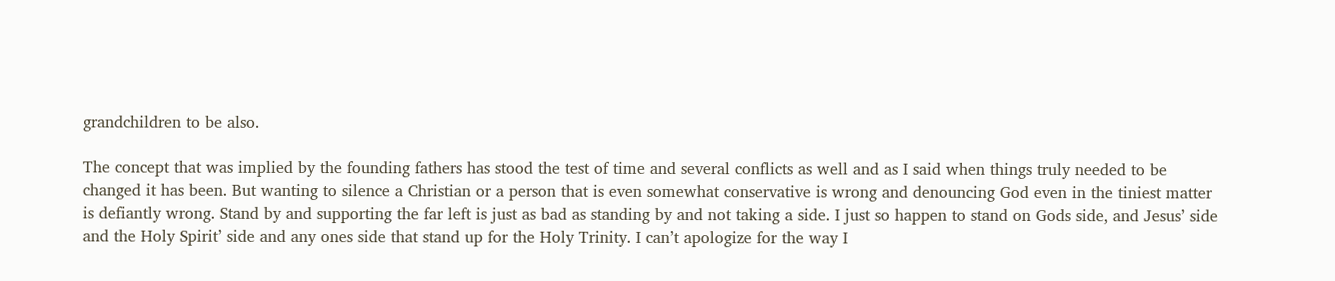grandchildren to be also.

The concept that was implied by the founding fathers has stood the test of time and several conflicts as well and as I said when things truly needed to be changed it has been. But wanting to silence a Christian or a person that is even somewhat conservative is wrong and denouncing God even in the tiniest matter is defiantly wrong. Stand by and supporting the far left is just as bad as standing by and not taking a side. I just so happen to stand on Gods side, and Jesus’ side and the Holy Spirit’ side and any ones side that stand up for the Holy Trinity. I can’t apologize for the way I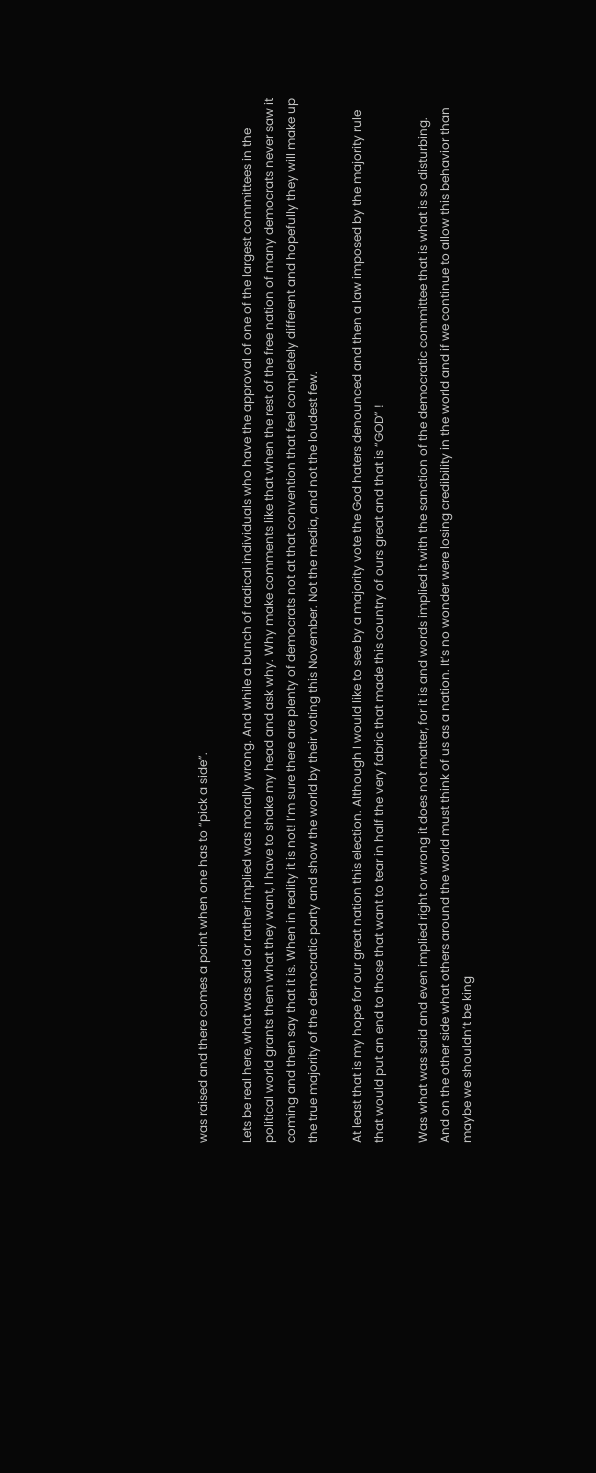was raised and there comes a point when one has to “pick a side”.

Lets be real here, what was said or rather implied was morally wrong. And while a bunch of radical individuals who have the approval of one of the largest committees in the political world grants them what they want, I have to shake my head and ask why. Why make comments like that when the rest of the free nation of many democrats never saw it coming and then say that it is. When in reality it is not! I’m sure there are plenty of democrats not at that convention that feel completely different and hopefully they will make up the true majority of the democratic party and show the world by their voting this November. Not the media, and not the loudest few.

At least that is my hope for our great nation this election. Although I would like to see by a majority vote the God haters denounced and then a law imposed by the majority rule that would put an end to those that want to tear in half the very fabric that made this country of ours great and that is “GOD” !

Was what was said and even implied right or wrong it does not matter, for it is and words implied it with the sanction of the democratic committee that is what is so disturbing. And on the other side what others around the world must think of us as a nation. It’s no wonder were losing credibility in the world and if we continue to allow this behavior than maybe we shouldn’t be king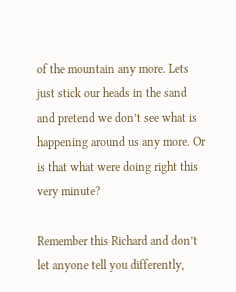of the mountain any more. Lets just stick our heads in the sand and pretend we don’t see what is happening around us any more. Or is that what were doing right this very minute?

Remember this Richard and don’t let anyone tell you differently,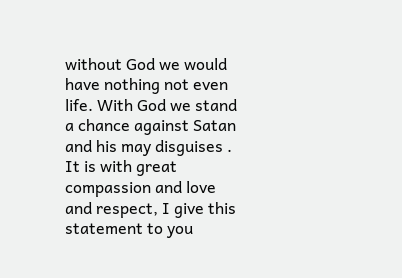without God we would have nothing not even life. With God we stand a chance against Satan and his may disguises . It is with great compassion and love and respect, I give this statement to you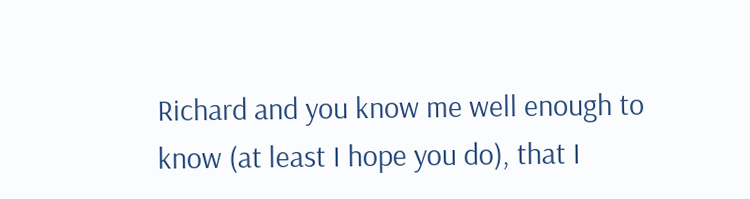Richard and you know me well enough to know (at least I hope you do), that I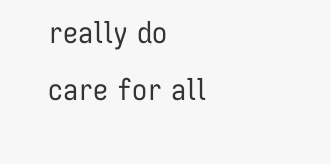really do care for all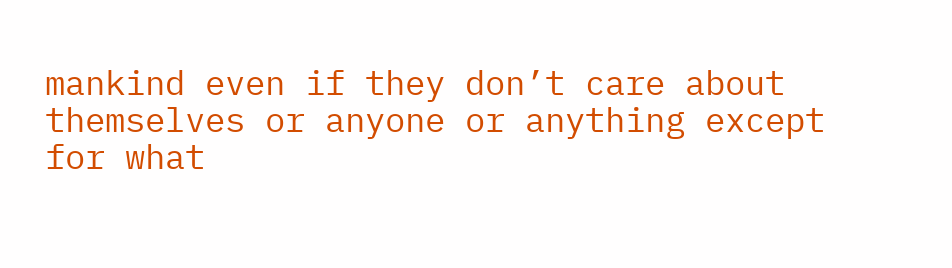mankind even if they don’t care about themselves or anyone or anything except for what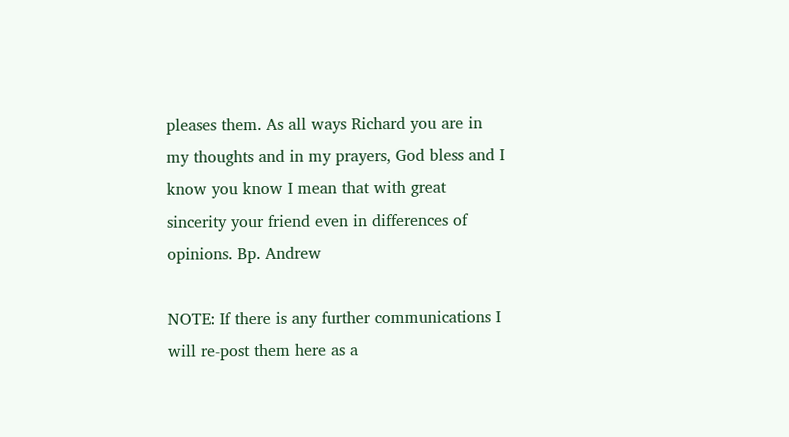pleases them. As all ways Richard you are in my thoughts and in my prayers, God bless and I know you know I mean that with great sincerity your friend even in differences of opinions. Bp. Andrew

NOTE: If there is any further communications I will re-post them here as a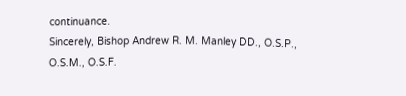continuance.
Sincerely, Bishop Andrew R. M. Manley DD., O.S.P., O.S.M., O.S.F.